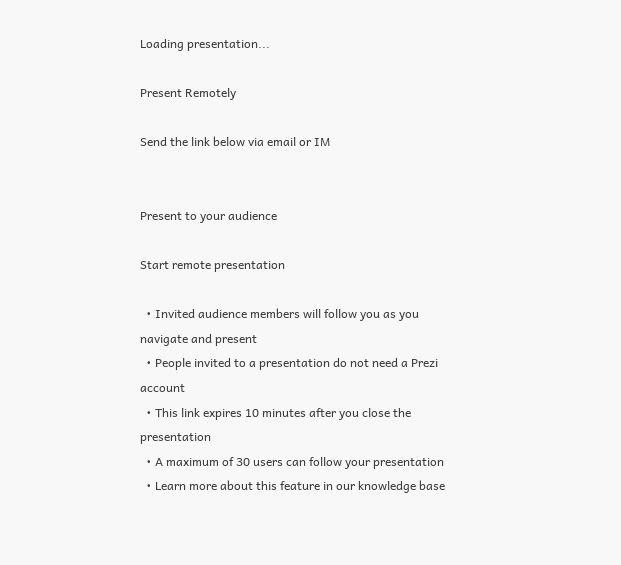Loading presentation...

Present Remotely

Send the link below via email or IM


Present to your audience

Start remote presentation

  • Invited audience members will follow you as you navigate and present
  • People invited to a presentation do not need a Prezi account
  • This link expires 10 minutes after you close the presentation
  • A maximum of 30 users can follow your presentation
  • Learn more about this feature in our knowledge base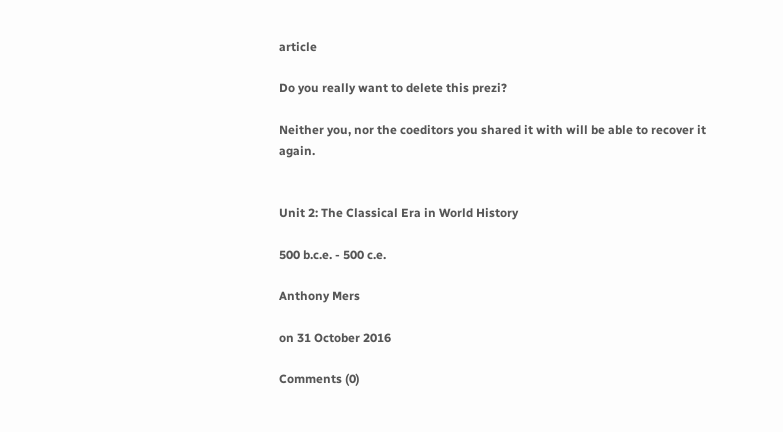article

Do you really want to delete this prezi?

Neither you, nor the coeditors you shared it with will be able to recover it again.


Unit 2: The Classical Era in World History

500 b.c.e. - 500 c.e.

Anthony Mers

on 31 October 2016

Comments (0)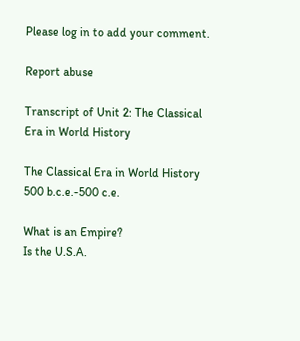Please log in to add your comment.

Report abuse

Transcript of Unit 2: The Classical Era in World History

The Classical Era in World History
500 b.c.e.-500 c.e.

What is an Empire?
Is the U.S.A.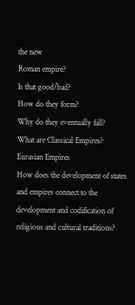the new
Roman empire?
Is that good/bad?
How do they form?
Why do they eventually fall?
What are Classical Empires?
Eurasian Empires
How does the development of states and empires connect to the development and codification of religious and cultural traditions?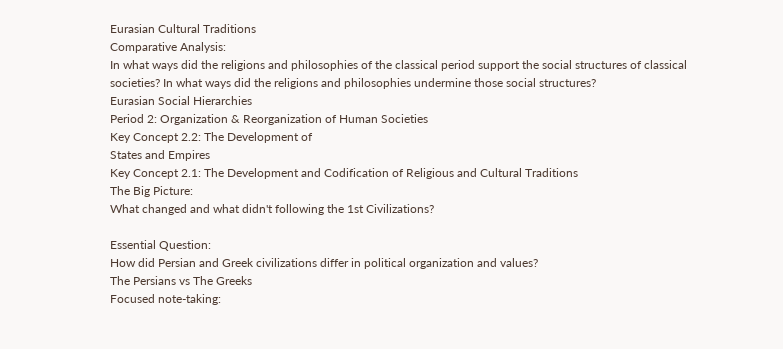Eurasian Cultural Traditions
Comparative Analysis:
In what ways did the religions and philosophies of the classical period support the social structures of classical societies? In what ways did the religions and philosophies undermine those social structures?
Eurasian Social Hierarchies
Period 2: Organization & Reorganization of Human Societies
Key Concept 2.2: The Development of
States and Empires
Key Concept 2.1: The Development and Codification of Religious and Cultural Traditions
The Big Picture:
What changed and what didn't following the 1st Civilizations?

Essential Question:
How did Persian and Greek civilizations differ in political organization and values?
The Persians vs The Greeks
Focused note-taking: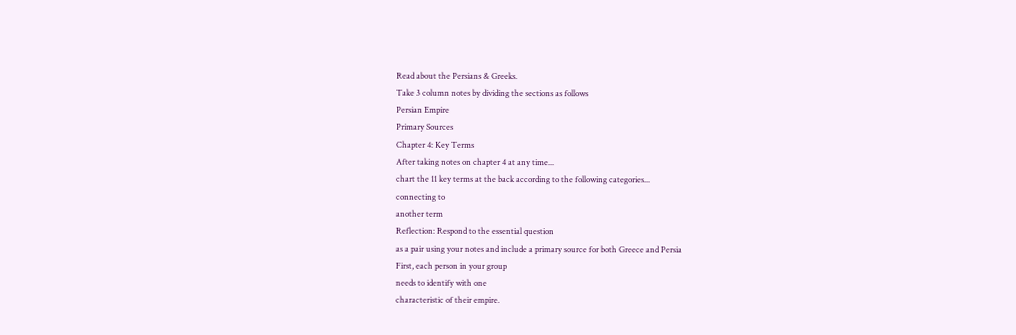Read about the Persians & Greeks.
Take 3 column notes by dividing the sections as follows
Persian Empire
Primary Sources
Chapter 4: Key Terms
After taking notes on chapter 4 at any time...
chart the 11 key terms at the back according to the following categories...
connecting to
another term
Reflection: Respond to the essential question
as a pair using your notes and include a primary source for both Greece and Persia
First, each person in your group
needs to identify with one
characteristic of their empire.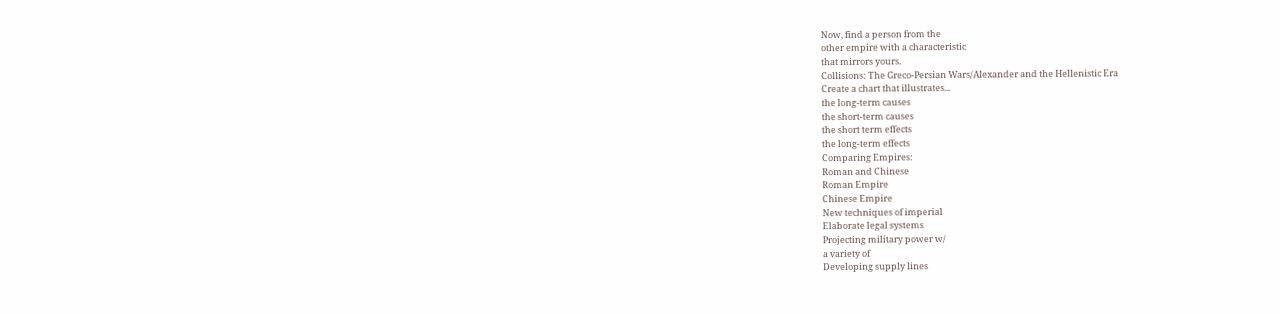Now, find a person from the
other empire with a characteristic
that mirrors yours.
Collisions: The Greco-Persian Wars/Alexander and the Hellenistic Era
Create a chart that illustrates...
the long-term causes
the short-term causes
the short term effects
the long-term effects
Comparing Empires:
Roman and Chinese
Roman Empire
Chinese Empire
New techniques of imperial
Elaborate legal systems
Projecting military power w/
a variety of
Developing supply lines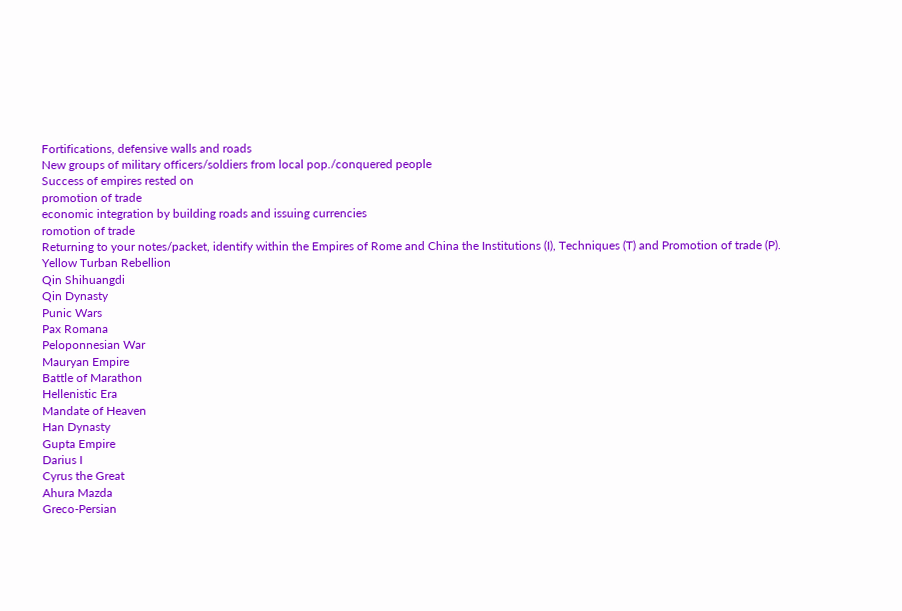Fortifications, defensive walls and roads
New groups of military officers/soldiers from local pop./conquered people
Success of empires rested on
promotion of trade
economic integration by building roads and issuing currencies
romotion of trade
Returning to your notes/packet, identify within the Empires of Rome and China the Institutions (I), Techniques (T) and Promotion of trade (P).
Yellow Turban Rebellion
Qin Shihuangdi
Qin Dynasty
Punic Wars
Pax Romana
Peloponnesian War
Mauryan Empire
Battle of Marathon
Hellenistic Era
Mandate of Heaven
Han Dynasty
Gupta Empire
Darius I
Cyrus the Great
Ahura Mazda
Greco-Persian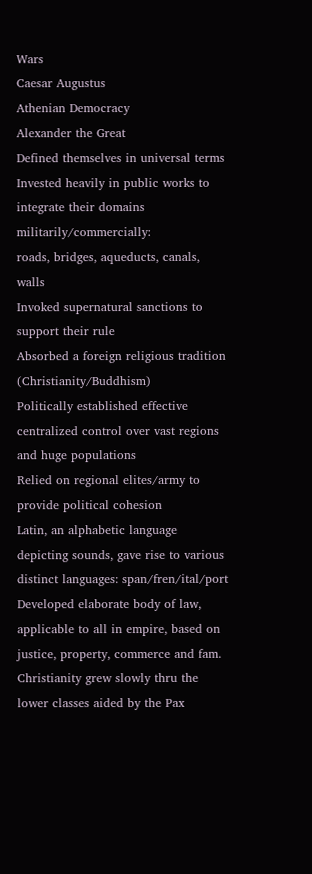Wars
Caesar Augustus
Athenian Democracy
Alexander the Great
Defined themselves in universal terms
Invested heavily in public works to integrate their domains militarily/commercially:
roads, bridges, aqueducts, canals, walls
Invoked supernatural sanctions to support their rule
Absorbed a foreign religious tradition (Christianity/Buddhism)
Politically established effective centralized control over vast regions and huge populations
Relied on regional elites/army to provide political cohesion
Latin, an alphabetic language depicting sounds, gave rise to various distinct languages: span/fren/ital/port
Developed elaborate body of law, applicable to all in empire, based on justice, property, commerce and fam.
Christianity grew slowly thru the lower classes aided by the Pax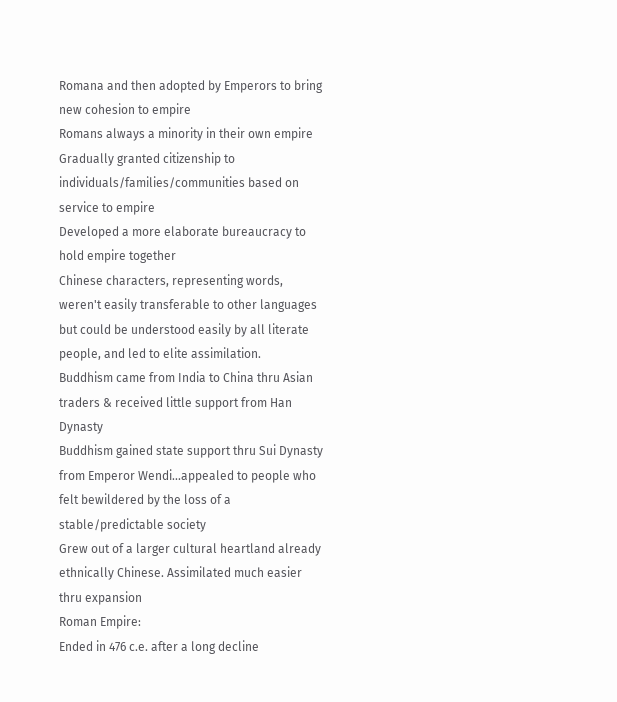Romana and then adopted by Emperors to bring new cohesion to empire
Romans always a minority in their own empire
Gradually granted citizenship to individuals/families/communities based on service to empire
Developed a more elaborate bureaucracy to hold empire together
Chinese characters, representing words, weren't easily transferable to other languages but could be understood easily by all literate people, and led to elite assimilation.
Buddhism came from India to China thru Asian traders & received little support from Han Dynasty
Buddhism gained state support thru Sui Dynasty from Emperor Wendi...appealed to people who felt bewildered by the loss of a stable/predictable society
Grew out of a larger cultural heartland already ethnically Chinese. Assimilated much easier thru expansion
Roman Empire:
Ended in 476 c.e. after a long decline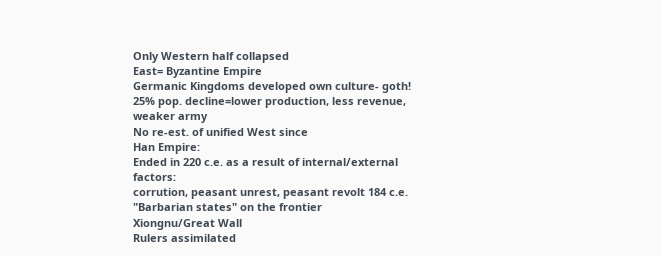Only Western half collapsed
East= Byzantine Empire
Germanic Kingdoms developed own culture- goth!
25% pop. decline=lower production, less revenue, weaker army
No re-est. of unified West since
Han Empire:
Ended in 220 c.e. as a result of internal/external factors:
corrution, peasant unrest, peasant revolt 184 c.e.
"Barbarian states" on the frontier
Xiongnu/Great Wall
Rulers assimilated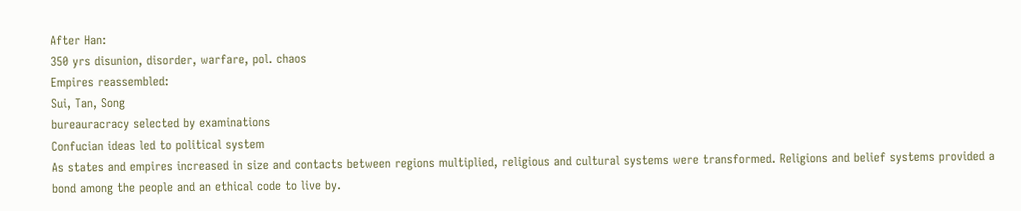After Han:
350 yrs disunion, disorder, warfare, pol. chaos
Empires reassembled:
Sui, Tan, Song
bureauracracy selected by examinations
Confucian ideas led to political system
As states and empires increased in size and contacts between regions multiplied, religious and cultural systems were transformed. Religions and belief systems provided a bond among the people and an ethical code to live by.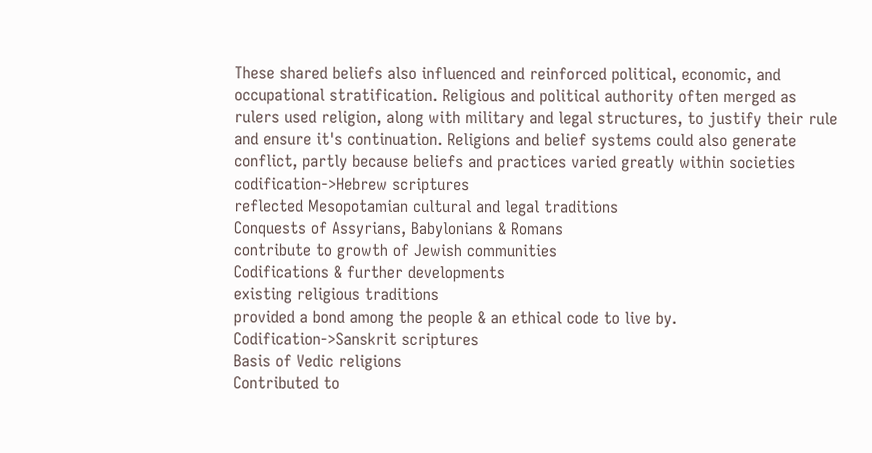These shared beliefs also influenced and reinforced political, economic, and occupational stratification. Religious and political authority often merged as rulers used religion, along with military and legal structures, to justify their rule and ensure it's continuation. Religions and belief systems could also generate conflict, partly because beliefs and practices varied greatly within societies
codification->Hebrew scriptures
reflected Mesopotamian cultural and legal traditions
Conquests of Assyrians, Babylonians & Romans
contribute to growth of Jewish communities
Codifications & further developments
existing religious traditions
provided a bond among the people & an ethical code to live by.
Codification->Sanskrit scriptures
Basis of Vedic religions
Contributed to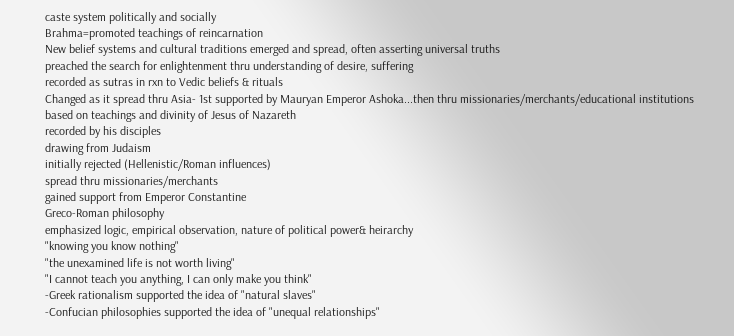caste system politically and socially
Brahma=promoted teachings of reincarnation
New belief systems and cultural traditions emerged and spread, often asserting universal truths
preached the search for enlightenment thru understanding of desire, suffering
recorded as sutras in rxn to Vedic beliefs & rituals
Changed as it spread thru Asia- 1st supported by Mauryan Emperor Ashoka...then thru missionaries/merchants/educational institutions
based on teachings and divinity of Jesus of Nazareth
recorded by his disciples
drawing from Judaism
initially rejected (Hellenistic/Roman influences)
spread thru missionaries/merchants
gained support from Emperor Constantine
Greco-Roman philosophy
emphasized logic, empirical observation, nature of political power& heirarchy
"knowing you know nothing"
"the unexamined life is not worth living"
"I cannot teach you anything, I can only make you think"
-Greek rationalism supported the idea of "natural slaves"
-Confucian philosophies supported the idea of "unequal relationships"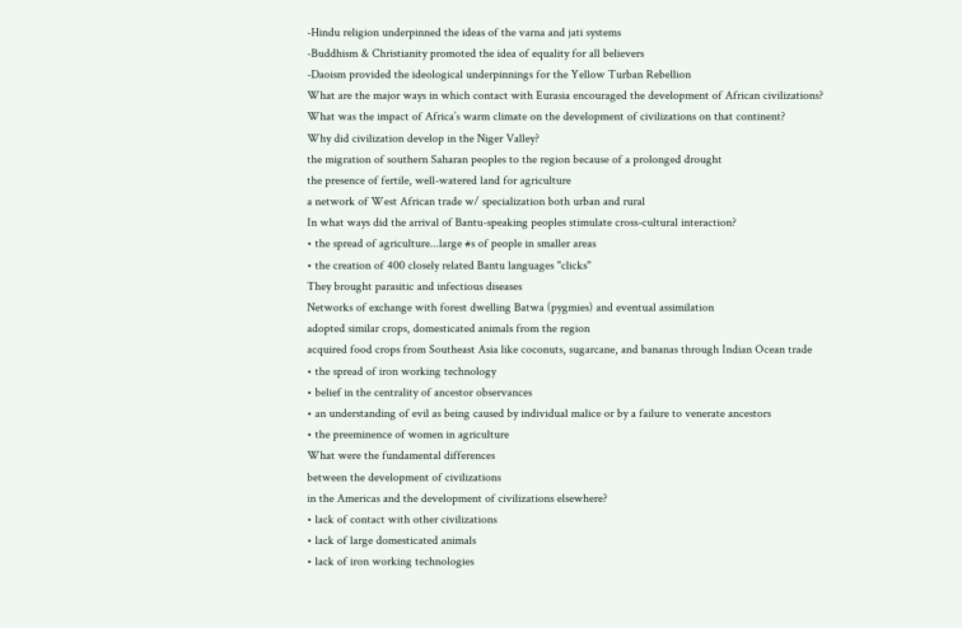-Hindu religion underpinned the ideas of the varna and jati systems
-Buddhism & Christianity promoted the idea of equality for all believers
-Daoism provided the ideological underpinnings for the Yellow Turban Rebellion
What are the major ways in which contact with Eurasia encouraged the development of African civilizations?
What was the impact of Africa’s warm climate on the development of civilizations on that continent?
Why did civilization develop in the Niger Valley?
the migration of southern Saharan peoples to the region because of a prolonged drought
the presence of fertile, well-watered land for agriculture
a network of West African trade w/ specialization both urban and rural
In what ways did the arrival of Bantu-speaking peoples stimulate cross-cultural interaction?
• the spread of agriculture...large #s of people in smaller areas
• the creation of 400 closely related Bantu languages "clicks"
They brought parasitic and infectious diseases
Networks of exchange with forest dwelling Batwa (pygmies) and eventual assimilation
adopted similar crops, domesticated animals from the region
acquired food crops from Southeast Asia like coconuts, sugarcane, and bananas through Indian Ocean trade
• the spread of iron working technology
• belief in the centrality of ancestor observances
• an understanding of evil as being caused by individual malice or by a failure to venerate ancestors
• the preeminence of women in agriculture
What were the fundamental differences
between the development of civilizations
in the Americas and the development of civilizations elsewhere?
• lack of contact with other civilizations
• lack of large domesticated animals
• lack of iron working technologies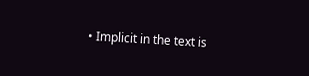• Implicit in the text is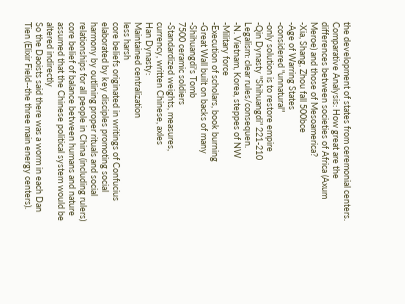the development of states from ceremonial centers.
Comparative Analysis: How great are the differences between societies of Africa (Axum Meroe) and those of Mesoamerica?
-Xia, Shang, Zhou fall 500bce
-Age of Warring States
-considered "unnatural"
-only solution is to restore empire
-Qin Dynasty "Shihuangdi" 221-210
Legalism: clear rules/consequen.
-N. Vietnam, Korea, steppes of NW
-Military force
-Execution of scholars, book burning
-Great Wall built on backs of many
-Shihuangdi's Tomb
7500 ceramic soldiers
-Standardized weights, measures,
currency, written Chinese, axles
Han Dynasty:
Maintained centralization
less harsh
core beliefs originated in writings of Confucius
elaborated by key disciples promoting social harmony by outlining proper rituals and social relationships for all people in China (including rulers)
core belief of balance between humans and nature assumed that the Chinese political system would be altered indirectly
So the Daoists said there was a worm in each Dan Tien (Elixir Field--the three main energy centers).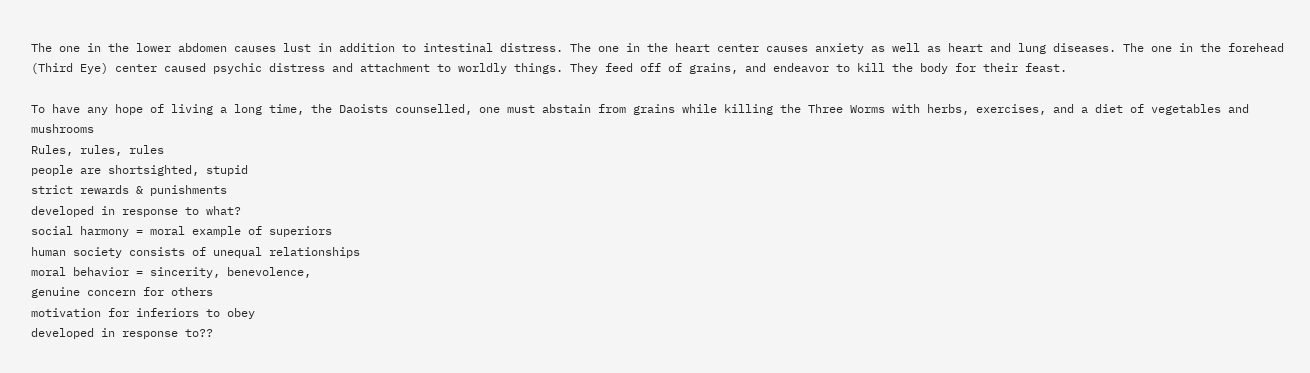The one in the lower abdomen causes lust in addition to intestinal distress. The one in the heart center causes anxiety as well as heart and lung diseases. The one in the forehead (Third Eye) center caused psychic distress and attachment to worldly things. They feed off of grains, and endeavor to kill the body for their feast.

To have any hope of living a long time, the Daoists counselled, one must abstain from grains while killing the Three Worms with herbs, exercises, and a diet of vegetables and mushrooms
Rules, rules, rules
people are shortsighted, stupid
strict rewards & punishments
developed in response to what?
social harmony = moral example of superiors
human society consists of unequal relationships
moral behavior = sincerity, benevolence,
genuine concern for others
motivation for inferiors to obey
developed in response to??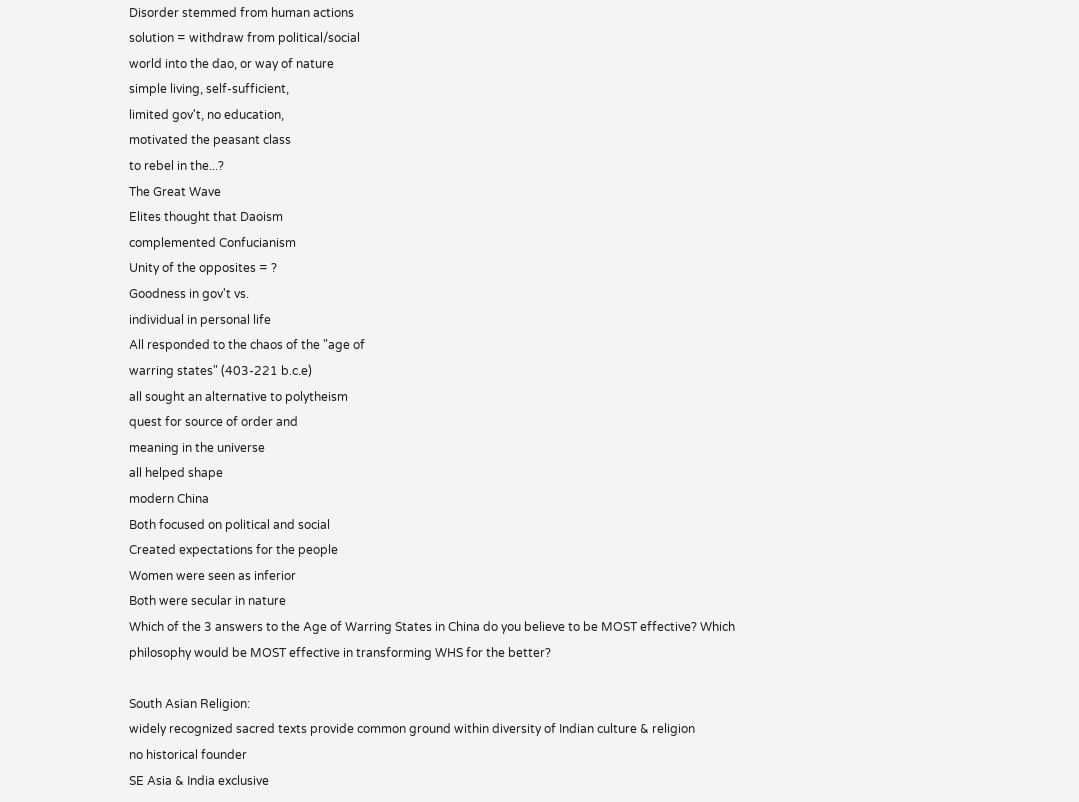Disorder stemmed from human actions
solution = withdraw from political/social
world into the dao, or way of nature
simple living, self-sufficient,
limited gov't, no education,
motivated the peasant class
to rebel in the...?
The Great Wave
Elites thought that Daoism
complemented Confucianism
Unity of the opposites = ?
Goodness in gov't vs.
individual in personal life
All responded to the chaos of the "age of
warring states" (403-221 b.c.e)
all sought an alternative to polytheism
quest for source of order and
meaning in the universe
all helped shape
modern China
Both focused on political and social
Created expectations for the people
Women were seen as inferior
Both were secular in nature
Which of the 3 answers to the Age of Warring States in China do you believe to be MOST effective? Which philosophy would be MOST effective in transforming WHS for the better?

South Asian Religion:
widely recognized sacred texts provide common ground within diversity of Indian culture & religion
no historical founder
SE Asia & India exclusive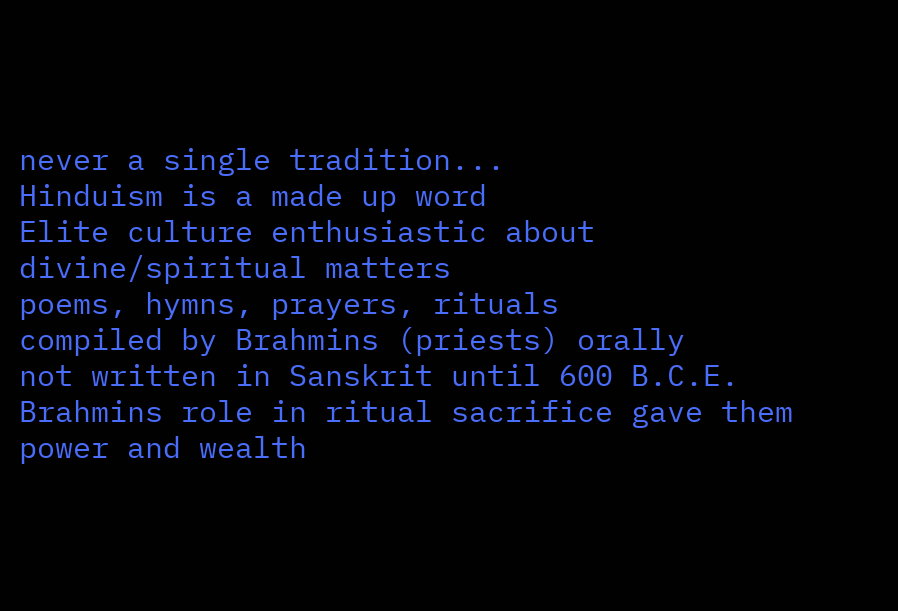never a single tradition...
Hinduism is a made up word
Elite culture enthusiastic about divine/spiritual matters
poems, hymns, prayers, rituals
compiled by Brahmins (priests) orally
not written in Sanskrit until 600 B.C.E.
Brahmins role in ritual sacrifice gave them power and wealth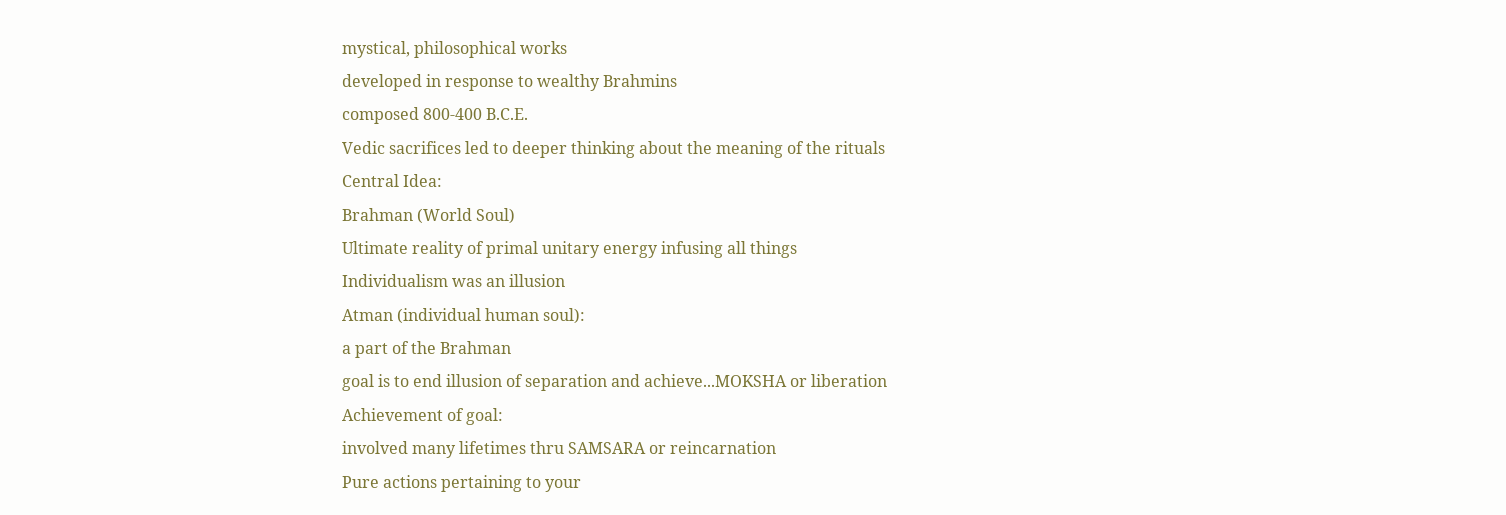mystical, philosophical works
developed in response to wealthy Brahmins
composed 800-400 B.C.E.
Vedic sacrifices led to deeper thinking about the meaning of the rituals
Central Idea:
Brahman (World Soul)
Ultimate reality of primal unitary energy infusing all things
Individualism was an illusion
Atman (individual human soul):
a part of the Brahman
goal is to end illusion of separation and achieve...MOKSHA or liberation
Achievement of goal:
involved many lifetimes thru SAMSARA or reincarnation
Pure actions pertaining to your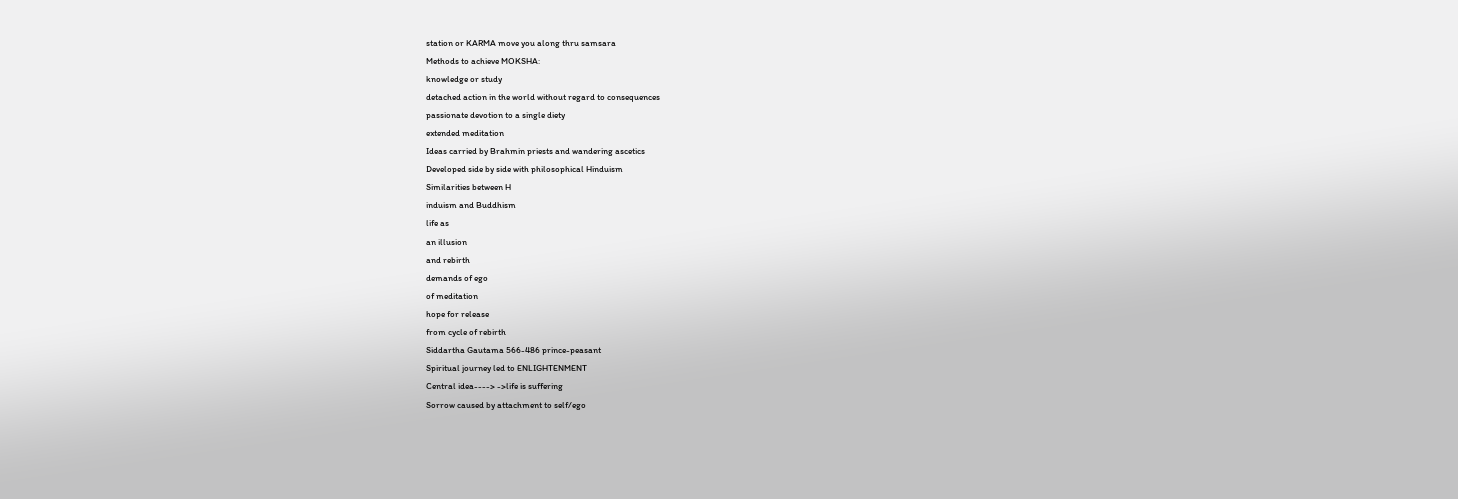station or KARMA move you along thru samsara
Methods to achieve MOKSHA:
knowledge or study
detached action in the world without regard to consequences
passionate devotion to a single diety
extended meditation
Ideas carried by Brahmin priests and wandering ascetics
Developed side by side with philosophical Hinduism
Similarities between H
induism and Buddhism
life as
an illusion
and rebirth
demands of ego
of meditation
hope for release
from cycle of rebirth
Siddartha Gautama 566-486 prince-peasant
Spiritual journey led to ENLIGHTENMENT
Central idea----> ->life is suffering
Sorrow caused by attachment to self/ego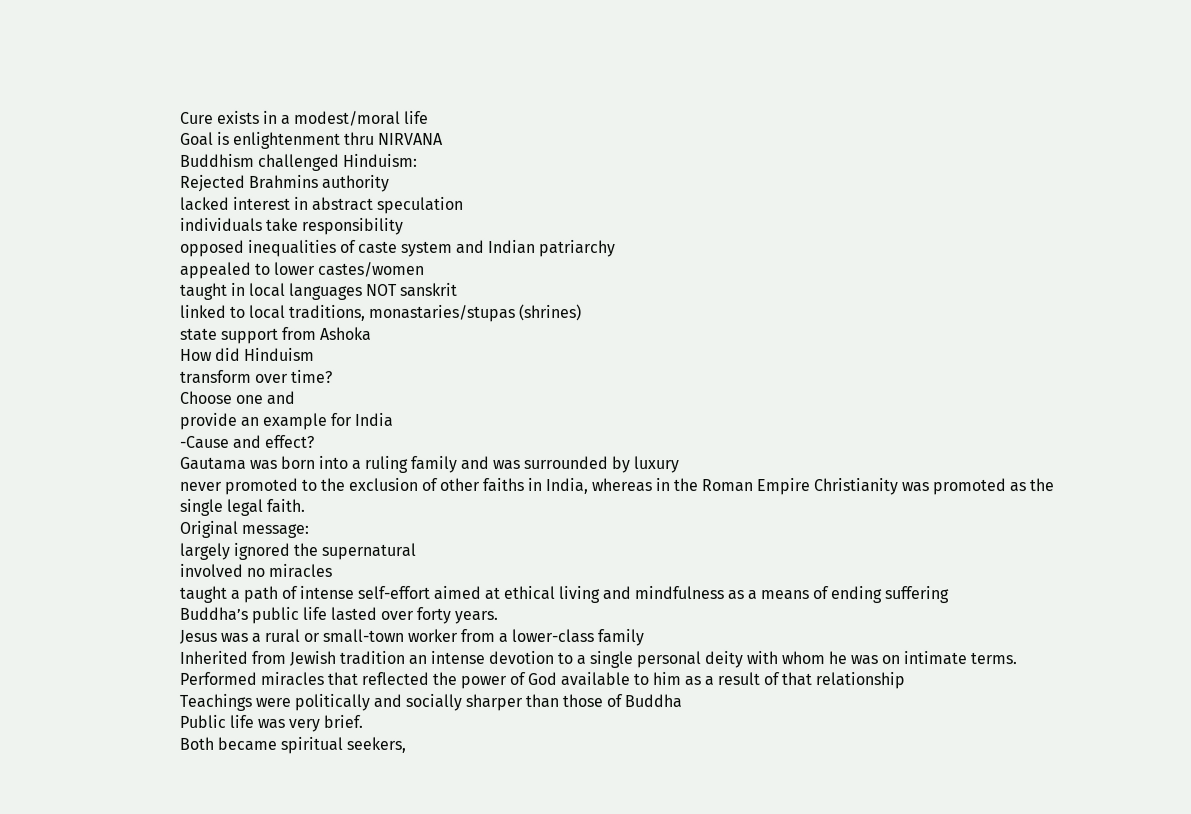Cure exists in a modest/moral life
Goal is enlightenment thru NIRVANA
Buddhism challenged Hinduism:
Rejected Brahmins authority
lacked interest in abstract speculation
individuals take responsibility
opposed inequalities of caste system and Indian patriarchy
appealed to lower castes/women
taught in local languages NOT sanskrit
linked to local traditions, monastaries/stupas (shrines)
state support from Ashoka
How did Hinduism
transform over time?
Choose one and
provide an example for India
-Cause and effect?
Gautama was born into a ruling family and was surrounded by luxury
never promoted to the exclusion of other faiths in India, whereas in the Roman Empire Christianity was promoted as the single legal faith.
Original message:
largely ignored the supernatural
involved no miracles
taught a path of intense self-effort aimed at ethical living and mindfulness as a means of ending suffering
Buddha’s public life lasted over forty years.
Jesus was a rural or small-town worker from a lower-class family
Inherited from Jewish tradition an intense devotion to a single personal deity with whom he was on intimate terms.
Performed miracles that reflected the power of God available to him as a result of that relationship
Teachings were politically and socially sharper than those of Buddha
Public life was very brief.
Both became spiritual seekers,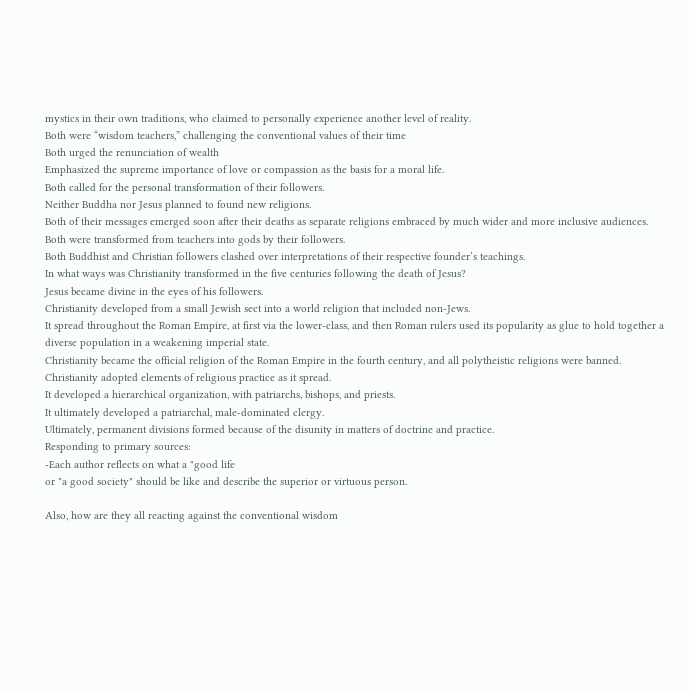mystics in their own traditions, who claimed to personally experience another level of reality.
Both were “wisdom teachers,” challenging the conventional values of their time
Both urged the renunciation of wealth
Emphasized the supreme importance of love or compassion as the basis for a moral life.
Both called for the personal transformation of their followers.
Neither Buddha nor Jesus planned to found new religions.
Both of their messages emerged soon after their deaths as separate religions embraced by much wider and more inclusive audiences.
Both were transformed from teachers into gods by their followers.
Both Buddhist and Christian followers clashed over interpretations of their respective founder’s teachings.
In what ways was Christianity transformed in the five centuries following the death of Jesus?
Jesus became divine in the eyes of his followers.
Christianity developed from a small Jewish sect into a world religion that included non-Jews.
It spread throughout the Roman Empire, at first via the lower-class, and then Roman rulers used its popularity as glue to hold together a diverse population in a weakening imperial state.
Christianity became the official religion of the Roman Empire in the fourth century, and all polytheistic religions were banned.
Christianity adopted elements of religious practice as it spread.
It developed a hierarchical organization, with patriarchs, bishops, and priests.
It ultimately developed a patriarchal, male-dominated clergy.
Ultimately, permanent divisions formed because of the disunity in matters of doctrine and practice.
Responding to primary sources:
-Each author reflects on what a "good life
or "a good society" should be like and describe the superior or virtuous person.

Also, how are they all reacting against the conventional wisdom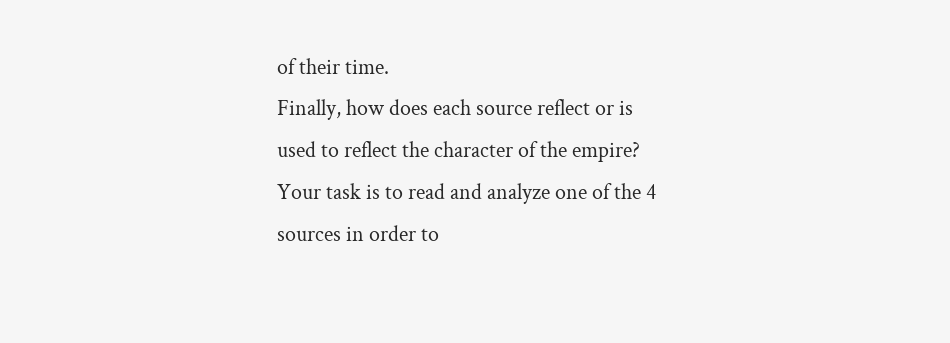of their time.
Finally, how does each source reflect or is used to reflect the character of the empire?
Your task is to read and analyze one of the 4 sources in order to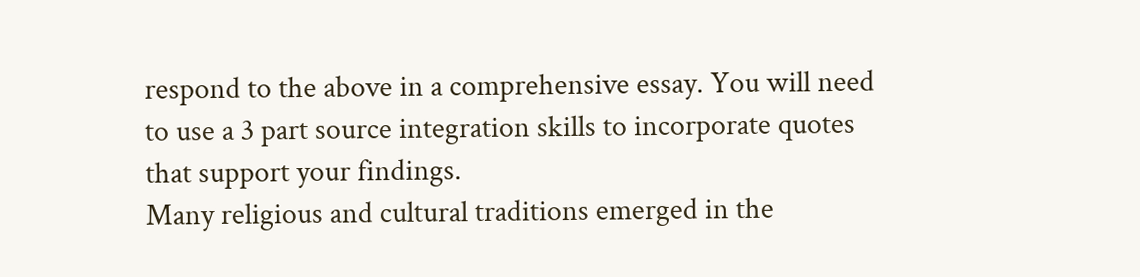respond to the above in a comprehensive essay. You will need to use a 3 part source integration skills to incorporate quotes that support your findings.
Many religious and cultural traditions emerged in the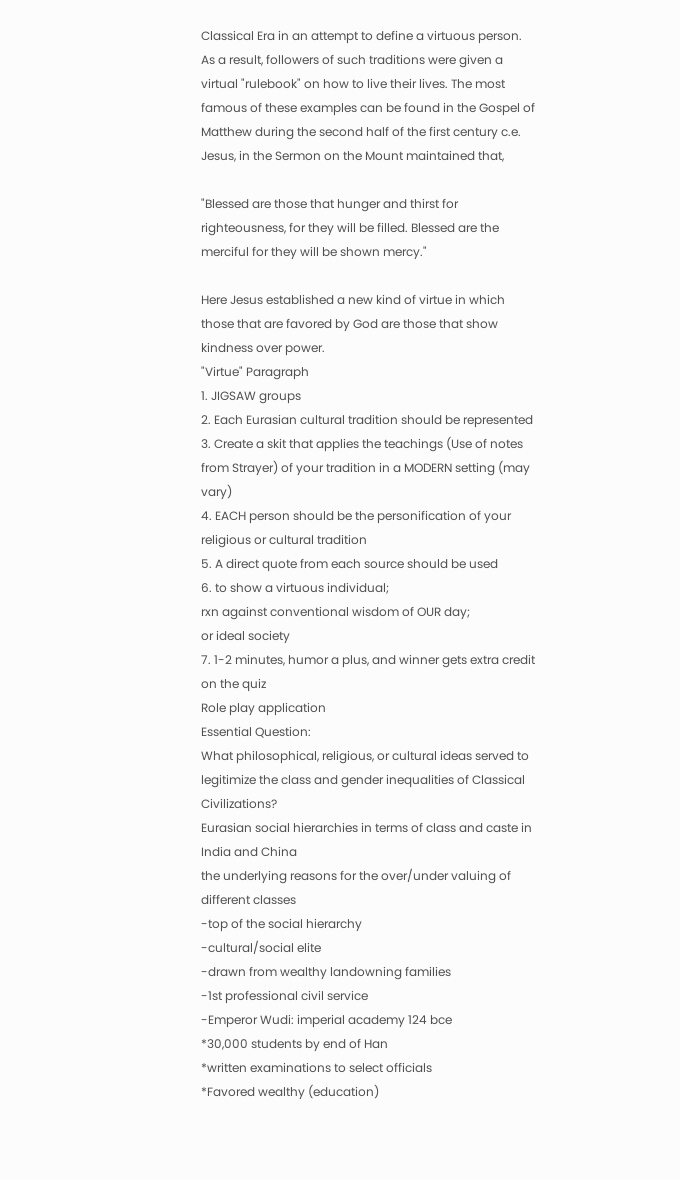Classical Era in an attempt to define a virtuous person.
As a result, followers of such traditions were given a virtual "rulebook" on how to live their lives. The most famous of these examples can be found in the Gospel of Matthew during the second half of the first century c.e.
Jesus, in the Sermon on the Mount maintained that,

"Blessed are those that hunger and thirst for righteousness, for they will be filled. Blessed are the merciful for they will be shown mercy."

Here Jesus established a new kind of virtue in which those that are favored by God are those that show kindness over power.
"Virtue" Paragraph
1. JIGSAW groups
2. Each Eurasian cultural tradition should be represented
3. Create a skit that applies the teachings (Use of notes from Strayer) of your tradition in a MODERN setting (may vary)
4. EACH person should be the personification of your religious or cultural tradition
5. A direct quote from each source should be used
6. to show a virtuous individual;
rxn against conventional wisdom of OUR day;
or ideal society
7. 1-2 minutes, humor a plus, and winner gets extra credit on the quiz
Role play application
Essential Question:
What philosophical, religious, or cultural ideas served to legitimize the class and gender inequalities of Classical Civilizations?
Eurasian social hierarchies in terms of class and caste in India and China
the underlying reasons for the over/under valuing of different classes
-top of the social hierarchy
-cultural/social elite
-drawn from wealthy landowning families
-1st professional civil service
-Emperor Wudi: imperial academy 124 bce
*30,000 students by end of Han
*written examinations to select officials
*Favored wealthy (education)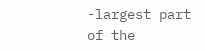-largest part of the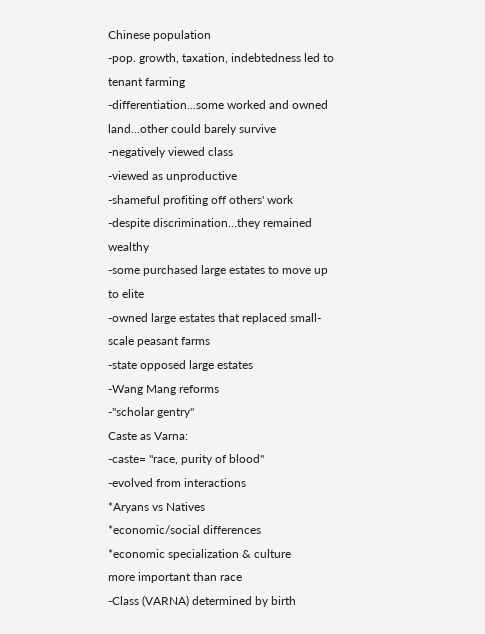Chinese population
-pop. growth, taxation, indebtedness led to tenant farming
-differentiation...some worked and owned land...other could barely survive
-negatively viewed class
-viewed as unproductive
-shameful profiting off others' work
-despite discrimination...they remained wealthy
-some purchased large estates to move up to elite
-owned large estates that replaced small-scale peasant farms
-state opposed large estates
-Wang Mang reforms
-"scholar gentry"
Caste as Varna:
-caste= "race, purity of blood"
-evolved from interactions
*Aryans vs Natives
*economic/social differences
*economic specialization & culture
more important than race
-Class (VARNA) determined by birth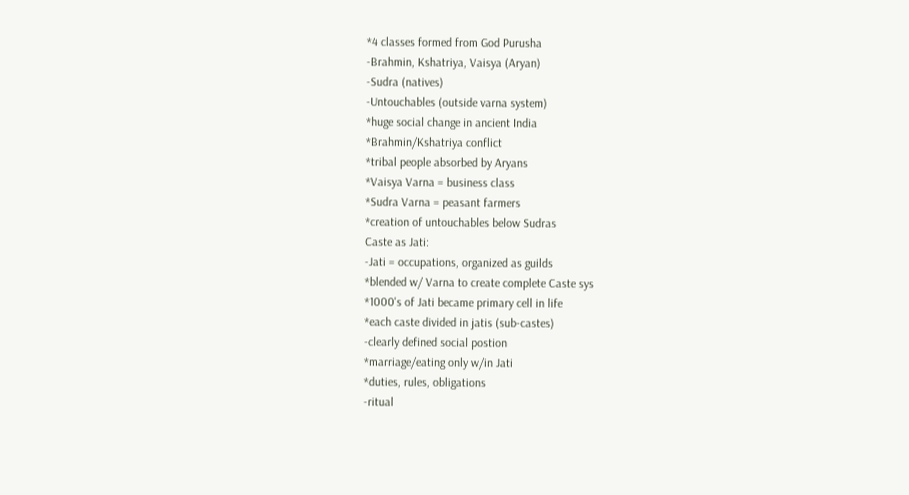*4 classes formed from God Purusha
-Brahmin, Kshatriya, Vaisya (Aryan)
-Sudra (natives)
-Untouchables (outside varna system)
*huge social change in ancient India
*Brahmin/Kshatriya conflict
*tribal people absorbed by Aryans
*Vaisya Varna = business class
*Sudra Varna = peasant farmers
*creation of untouchables below Sudras
Caste as Jati:
-Jati = occupations, organized as guilds
*blended w/ Varna to create complete Caste sys
*1000's of Jati became primary cell in life
*each caste divided in jatis (sub-castes)
-clearly defined social postion
*marriage/eating only w/in Jati
*duties, rules, obligations
-ritual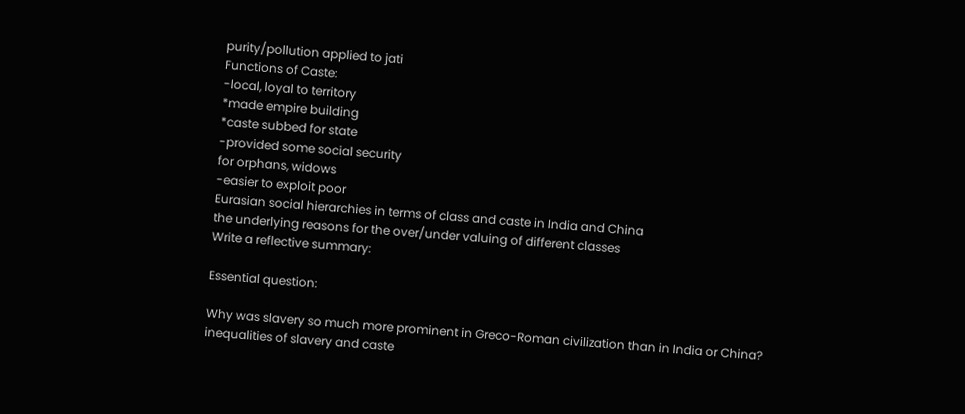purity/pollution applied to jati
Functions of Caste:
-local, loyal to territory
*made empire building
*caste subbed for state
-provided some social security
for orphans, widows
-easier to exploit poor
Eurasian social hierarchies in terms of class and caste in India and China
the underlying reasons for the over/under valuing of different classes
Write a reflective summary:

Essential question:

Why was slavery so much more prominent in Greco-Roman civilization than in India or China?
inequalities of slavery and caste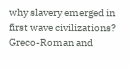why slavery emerged in first wave civilizations?
Greco-Roman and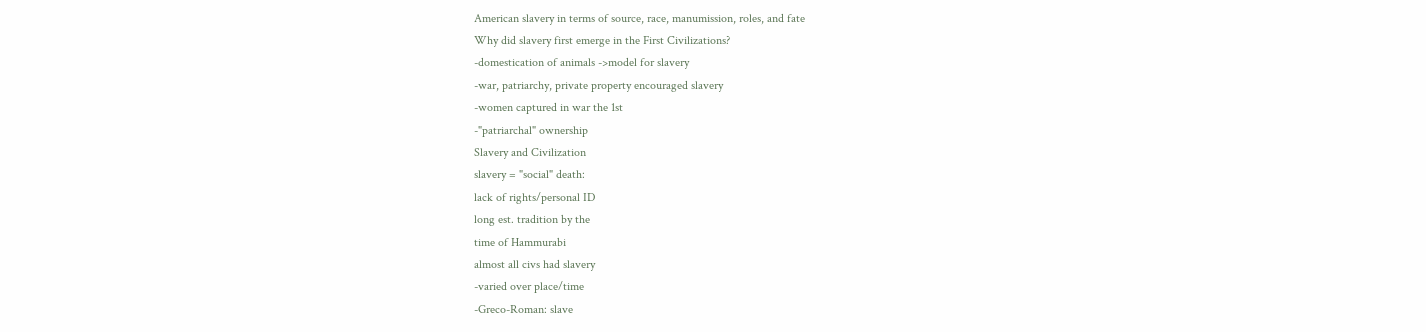American slavery in terms of source, race, manumission, roles, and fate
Why did slavery first emerge in the First Civilizations?
-domestication of animals ->model for slavery
-war, patriarchy, private property encouraged slavery
-women captured in war the 1st
-"patriarchal" ownership
Slavery and Civilization
slavery = "social" death:
lack of rights/personal ID
long est. tradition by the
time of Hammurabi
almost all civs had slavery
-varied over place/time
-Greco-Roman: slave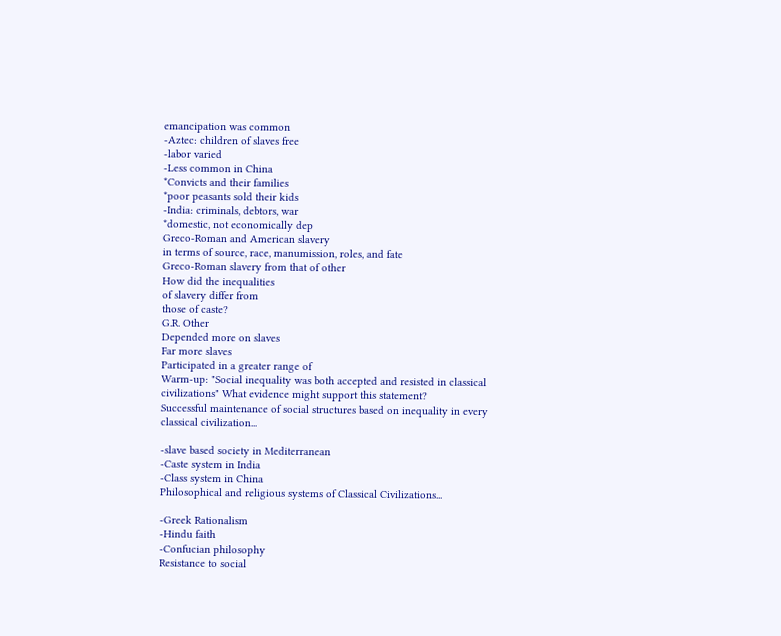emancipation was common
-Aztec: children of slaves free
-labor varied
-Less common in China
*Convicts and their families
*poor peasants sold their kids
-India: criminals, debtors, war
*domestic, not economically dep
Greco-Roman and American slavery
in terms of source, race, manumission, roles, and fate
Greco-Roman slavery from that of other
How did the inequalities
of slavery differ from
those of caste?
G.R. Other
Depended more on slaves
Far more slaves
Participated in a greater range of
Warm-up: "Social inequality was both accepted and resisted in classical civilizations" What evidence might support this statement?
Successful maintenance of social structures based on inequality in every classical civilization...

-slave based society in Mediterranean
-Caste system in India
-Class system in China
Philosophical and religious systems of Classical Civilizations...

-Greek Rationalism
-Hindu faith
-Confucian philosophy
Resistance to social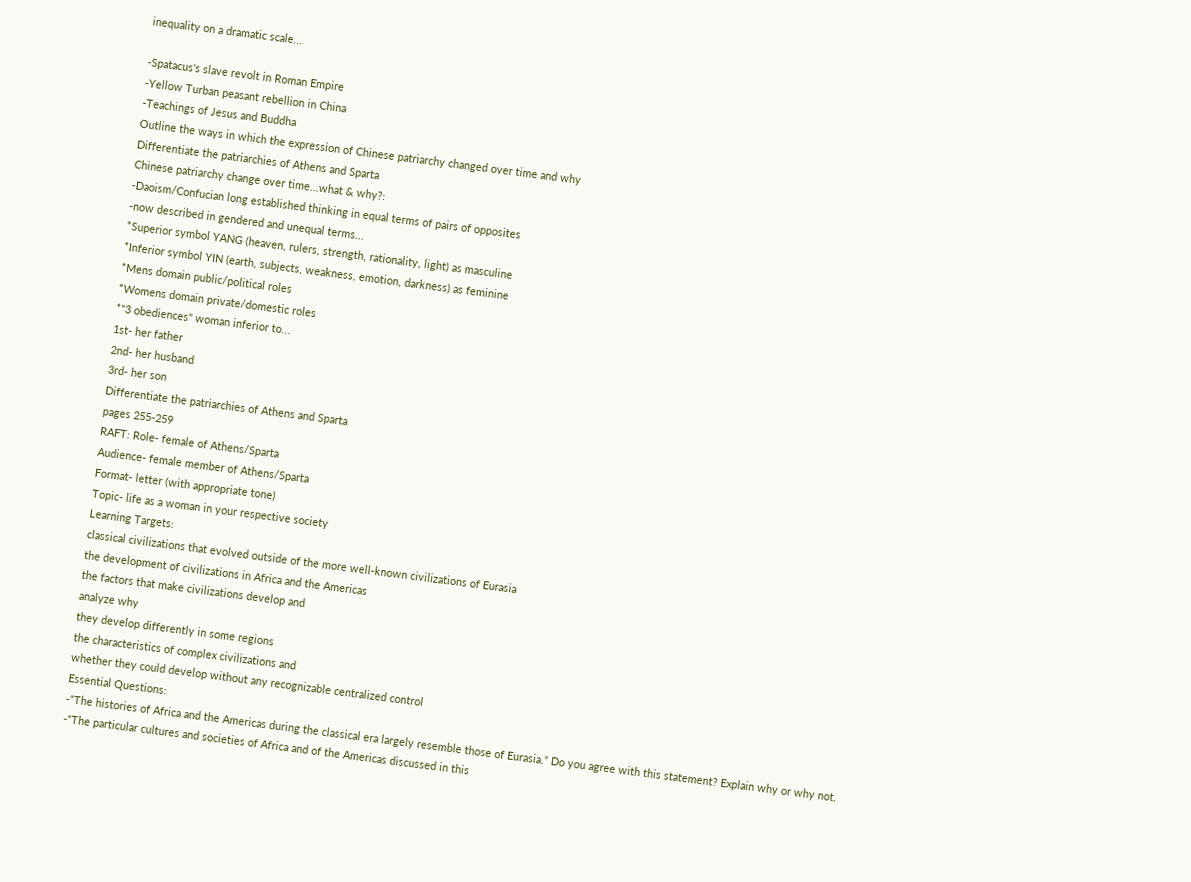inequality on a dramatic scale...

-Spatacus's slave revolt in Roman Empire
-Yellow Turban peasant rebellion in China
-Teachings of Jesus and Buddha
Outline the ways in which the expression of Chinese patriarchy changed over time and why
Differentiate the patriarchies of Athens and Sparta
Chinese patriarchy change over time...what & why?:
-Daoism/Confucian long established thinking in equal terms of pairs of opposites
-now described in gendered and unequal terms...
*Superior symbol YANG (heaven, rulers, strength, rationality, light) as masculine
*Inferior symbol YIN (earth, subjects, weakness, emotion, darkness) as feminine
*Mens domain public/political roles
*Womens domain private/domestic roles
*"3 obediences" woman inferior to...
1st- her father
2nd- her husband
3rd- her son
Differentiate the patriarchies of Athens and Sparta
pages 255-259
RAFT: Role- female of Athens/Sparta
Audience- female member of Athens/Sparta
Format- letter (with appropriate tone)
Topic- life as a woman in your respective society
Learning Targets:
classical civilizations that evolved outside of the more well-known civilizations of Eurasia
the development of civilizations in Africa and the Americas
the factors that make civilizations develop and
analyze why
they develop differently in some regions
the characteristics of complex civilizations and
whether they could develop without any recognizable centralized control
Essential Questions:
-“The histories of Africa and the Americas during the classical era largely resemble those of Eurasia.” Do you agree with this statement? Explain why or why not.
-“The particular cultures and societies of Africa and of the Americas discussed in this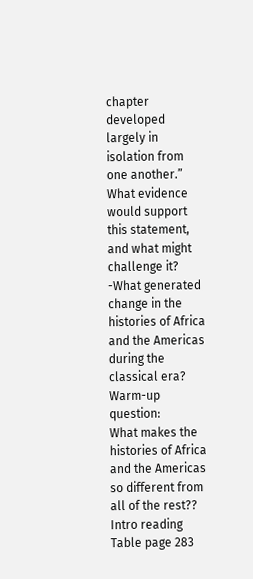chapter developed largely in isolation from one another.” What evidence would support this statement, and what might challenge it?
-What generated change in the histories of Africa and the Americas during the classical era?
Warm-up question:
What makes the histories of Africa and the Americas so different from all of the rest??
Intro reading
Table page 283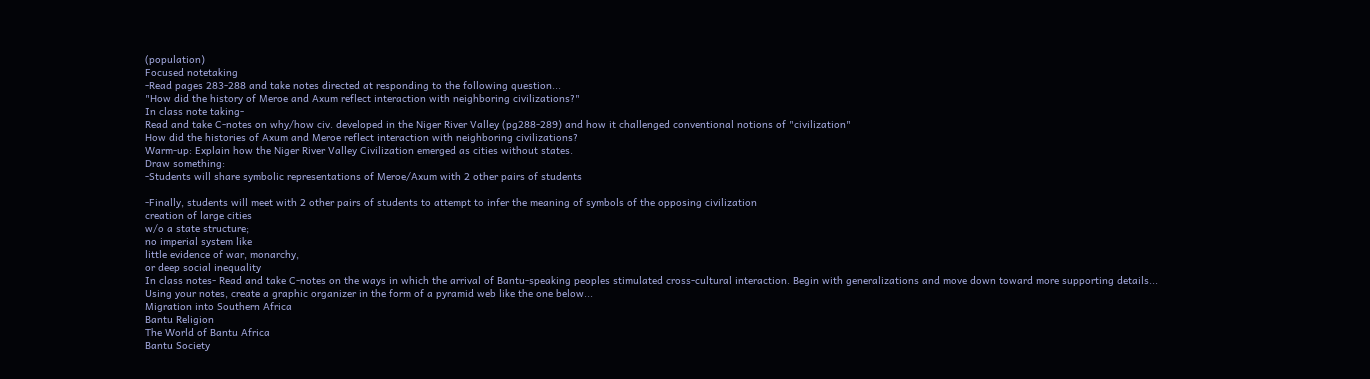(population)
Focused notetaking
-Read pages 283-288 and take notes directed at responding to the following question...
"How did the history of Meroe and Axum reflect interaction with neighboring civilizations?"
In class note taking-
Read and take C-notes on why/how civ. developed in the Niger River Valley (pg288-289) and how it challenged conventional notions of "civilization"
How did the histories of Axum and Meroe reflect interaction with neighboring civilizations?
Warm-up: Explain how the Niger River Valley Civilization emerged as cities without states.
Draw something:
-Students will share symbolic representations of Meroe/Axum with 2 other pairs of students

-Finally, students will meet with 2 other pairs of students to attempt to infer the meaning of symbols of the opposing civilization
creation of large cities
w/o a state structure;
no imperial system like
little evidence of war, monarchy,
or deep social inequality
In class notes- Read and take C-notes on the ways in which the arrival of Bantu-speaking peoples stimulated cross-cultural interaction. Begin with generalizations and move down toward more supporting details...
Using your notes, create a graphic organizer in the form of a pyramid web like the one below...
Migration into Southern Africa
Bantu Religion
The World of Bantu Africa
Bantu Society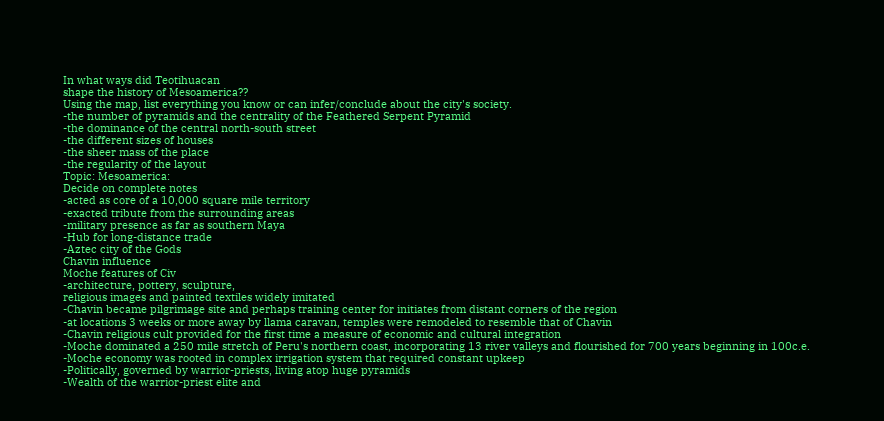In what ways did Teotihuacan
shape the history of Mesoamerica??
Using the map, list everything you know or can infer/conclude about the city's society.
-the number of pyramids and the centrality of the Feathered Serpent Pyramid
-the dominance of the central north-south street
-the different sizes of houses
-the sheer mass of the place
-the regularity of the layout
Topic: Mesoamerica:
Decide on complete notes
-acted as core of a 10,000 square mile territory
-exacted tribute from the surrounding areas
-military presence as far as southern Maya
-Hub for long-distance trade
-Aztec city of the Gods
Chavin influence
Moche features of Civ
-architecture, pottery, sculpture,
religious images and painted textiles widely imitated
-Chavin became pilgrimage site and perhaps training center for initiates from distant corners of the region
-at locations 3 weeks or more away by llama caravan, temples were remodeled to resemble that of Chavin
-Chavin religious cult provided for the first time a measure of economic and cultural integration
-Moche dominated a 250 mile stretch of Peru's northern coast, incorporating 13 river valleys and flourished for 700 years beginning in 100c.e.
-Moche economy was rooted in complex irrigation system that required constant upkeep
-Politically, governed by warrior-priests, living atop huge pyramids
-Wealth of the warrior-priest elite and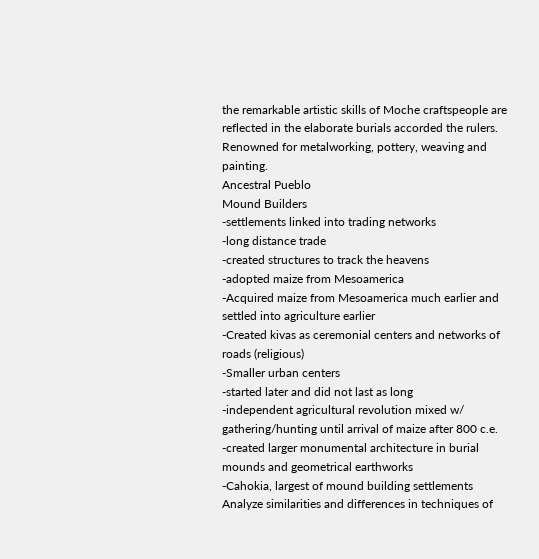the remarkable artistic skills of Moche craftspeople are reflected in the elaborate burials accorded the rulers. Renowned for metalworking, pottery, weaving and painting.
Ancestral Pueblo
Mound Builders
-settlements linked into trading networks
-long distance trade
-created structures to track the heavens
-adopted maize from Mesoamerica
-Acquired maize from Mesoamerica much earlier and settled into agriculture earlier
-Created kivas as ceremonial centers and networks of roads (religious)
-Smaller urban centers
-started later and did not last as long
-independent agricultural revolution mixed w/ gathering/hunting until arrival of maize after 800 c.e.
-created larger monumental architecture in burial mounds and geometrical earthworks
-Cahokia, largest of mound building settlements
Analyze similarities and differences in techniques of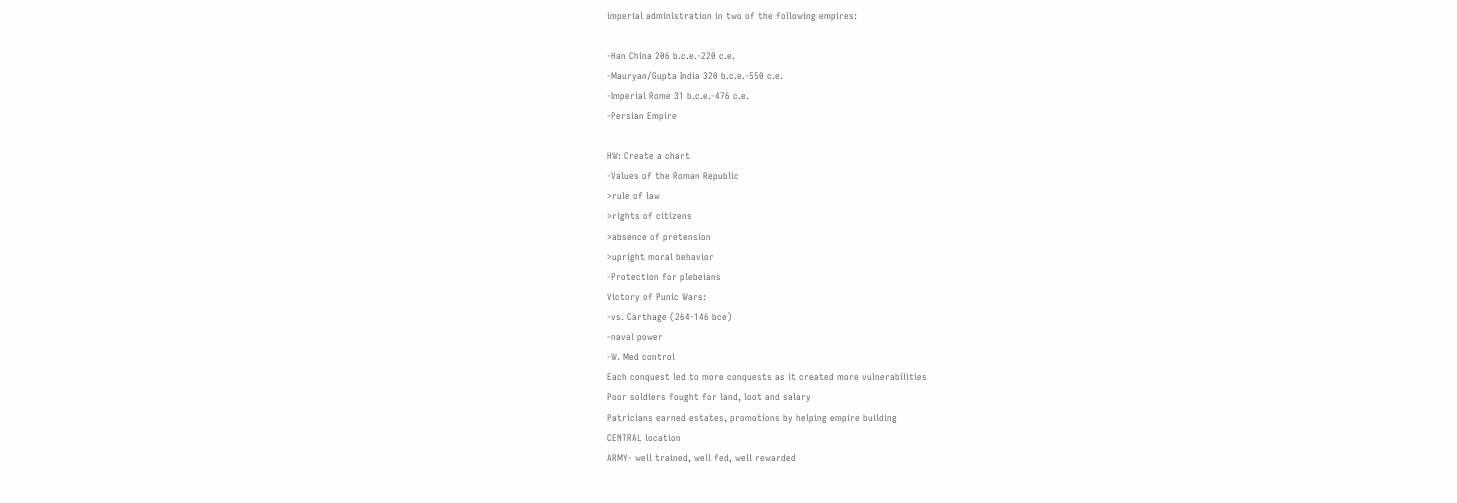imperial administration in two of the following empires:

-Han China 206 b.c.e.-220 c.e.
-Mauryan/Gupta India 320 b.c.e.-550 c.e.
-Imperial Rome 31 b.c.e.-476 c.e.
-Persian Empire

HW: Create a chart
-Values of the Roman Republic
>rule of law
>rights of citizens
>absence of pretension
>upright moral behavior
-Protection for plebeians
Victory of Punic Wars:
-vs. Carthage (264-146 bce)
-naval power
-W. Med control
Each conquest led to more conquests as it created more vulnerabilities
Poor soldiers fought for land, loot and salary
Patricians earned estates, promotions by helping empire building
CENTRAL location
ARMY- well trained, well fed, well rewarded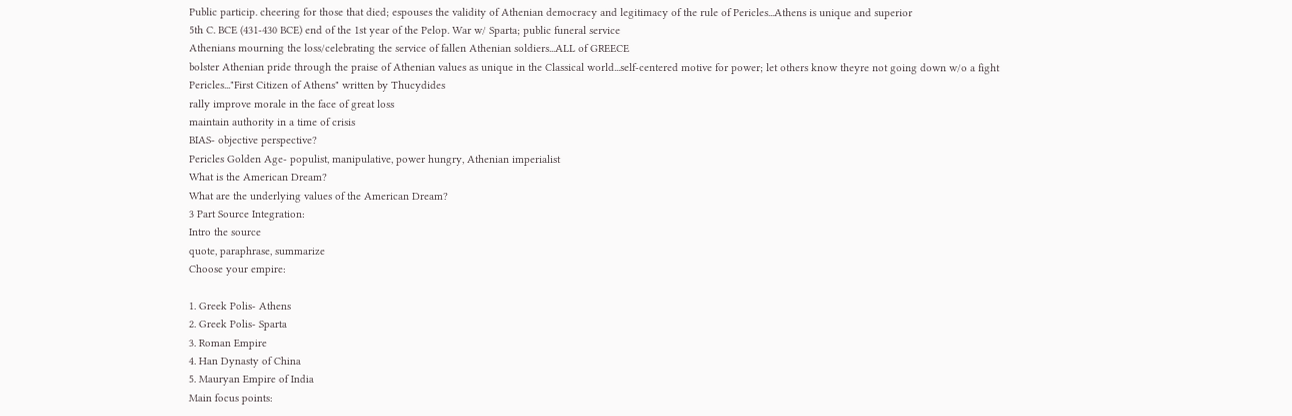Public particip. cheering for those that died; espouses the validity of Athenian democracy and legitimacy of the rule of Pericles...Athens is unique and superior
5th C. BCE (431-430 BCE) end of the 1st year of the Pelop. War w/ Sparta; public funeral service
Athenians mourning the loss/celebrating the service of fallen Athenian soldiers...ALL of GREECE
bolster Athenian pride through the praise of Athenian values as unique in the Classical world...self-centered motive for power; let others know theyre not going down w/o a fight
Pericles..."First Citizen of Athens" written by Thucydides
rally improve morale in the face of great loss
maintain authority in a time of crisis
BIAS- objective perspective?
Pericles Golden Age- populist, manipulative, power hungry, Athenian imperialist
What is the American Dream?
What are the underlying values of the American Dream?
3 Part Source Integration:
Intro the source
quote, paraphrase, summarize
Choose your empire:

1. Greek Polis- Athens
2. Greek Polis- Sparta
3. Roman Empire
4. Han Dynasty of China
5. Mauryan Empire of India
Main focus points: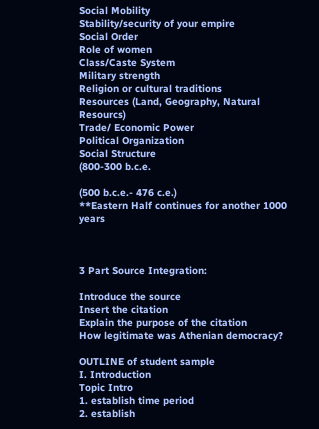Social Mobility
Stability/security of your empire
Social Order
Role of women
Class/Caste System
Military strength
Religion or cultural traditions
Resources (Land, Geography, Natural Resourcs)
Trade/ Economic Power
Political Organization
Social Structure
(800-300 b.c.e.

(500 b.c.e.- 476 c.e.)
**Eastern Half continues for another 1000 years



3 Part Source Integration:

Introduce the source
Insert the citation
Explain the purpose of the citation
How legitimate was Athenian democracy?

OUTLINE of student sample
I. Introduction
Topic Intro
1. establish time period
2. establish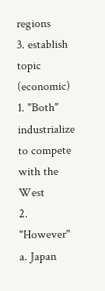regions
3. establish topic (economic)
1. "Both" industrialize to compete with the West
2. "However"
a. Japan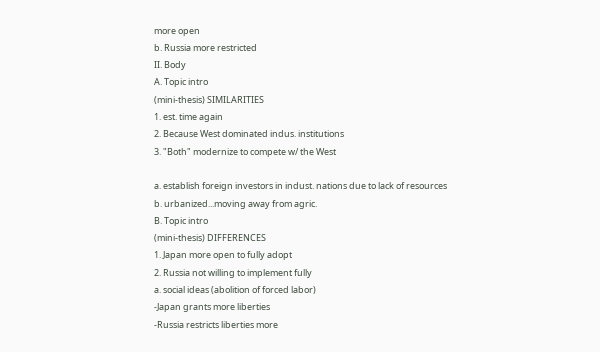more open
b. Russia more restricted
II. Body
A. Topic intro
(mini-thesis) SIMILARITIES
1. est. time again
2. Because West dominated indus. institutions
3. "Both" modernize to compete w/ the West

a. establish foreign investors in indust. nations due to lack of resources
b. urbanized...moving away from agric.
B. Topic intro
(mini-thesis) DIFFERENCES
1. Japan more open to fully adopt
2. Russia not willing to implement fully
a. social ideas (abolition of forced labor)
-Japan grants more liberties
-Russia restricts liberties more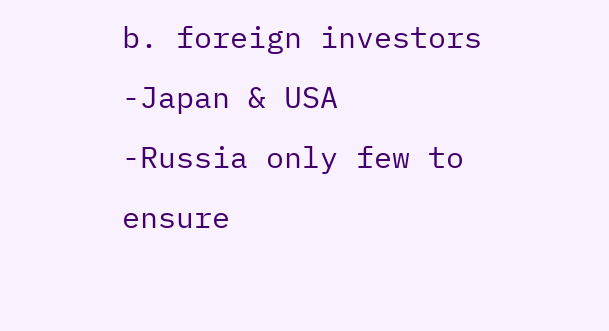b. foreign investors
-Japan & USA
-Russia only few to ensure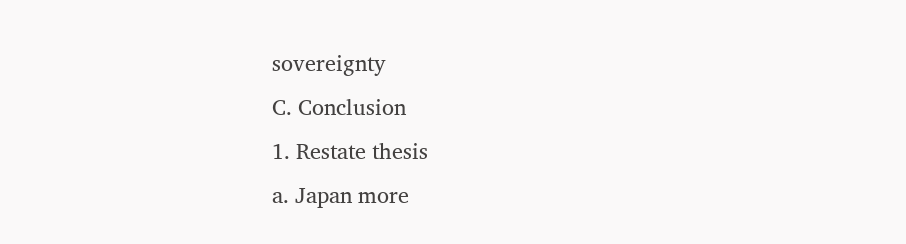sovereignty
C. Conclusion
1. Restate thesis
a. Japan more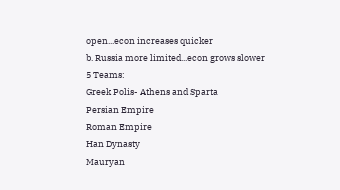open...econ increases quicker
b. Russia more limited...econ grows slower
5 Teams:
Greek Polis- Athens and Sparta
Persian Empire
Roman Empire
Han Dynasty
Mauryan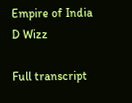Empire of India
D Wizz

Full transcript